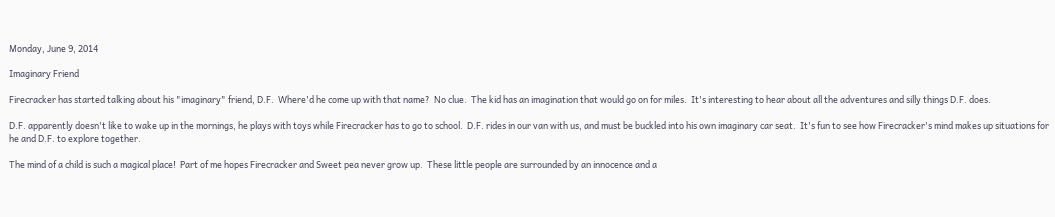Monday, June 9, 2014

Imaginary Friend

Firecracker has started talking about his "imaginary" friend, D.F.  Where'd he come up with that name?  No clue.  The kid has an imagination that would go on for miles.  It's interesting to hear about all the adventures and silly things D.F. does.

D.F. apparently doesn't like to wake up in the mornings, he plays with toys while Firecracker has to go to school.  D.F. rides in our van with us, and must be buckled into his own imaginary car seat.  It's fun to see how Firecracker's mind makes up situations for he and D.F. to explore together.

The mind of a child is such a magical place!  Part of me hopes Firecracker and Sweet pea never grow up.  These little people are surrounded by an innocence and a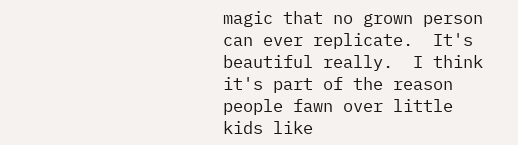magic that no grown person can ever replicate.  It's beautiful really.  I think it's part of the reason people fawn over little kids like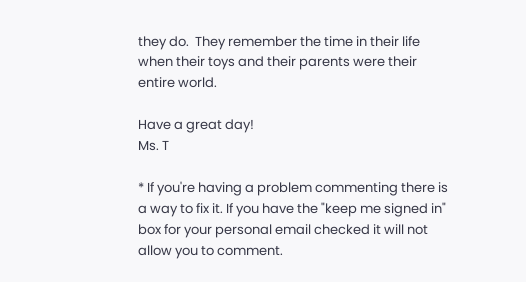they do.  They remember the time in their life when their toys and their parents were their entire world.

Have a great day!
Ms. T

* If you're having a problem commenting there is a way to fix it. If you have the "keep me signed in" box for your personal email checked it will not allow you to comment.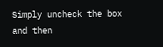Simply uncheck the box and then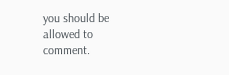you should be allowed to comment.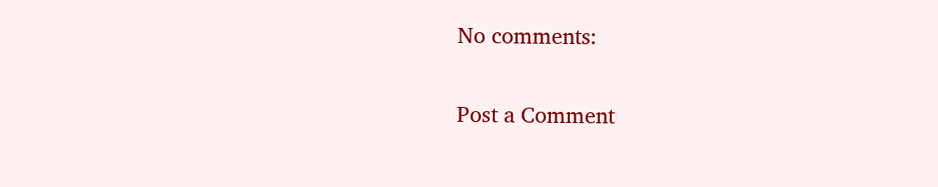No comments:

Post a Comment